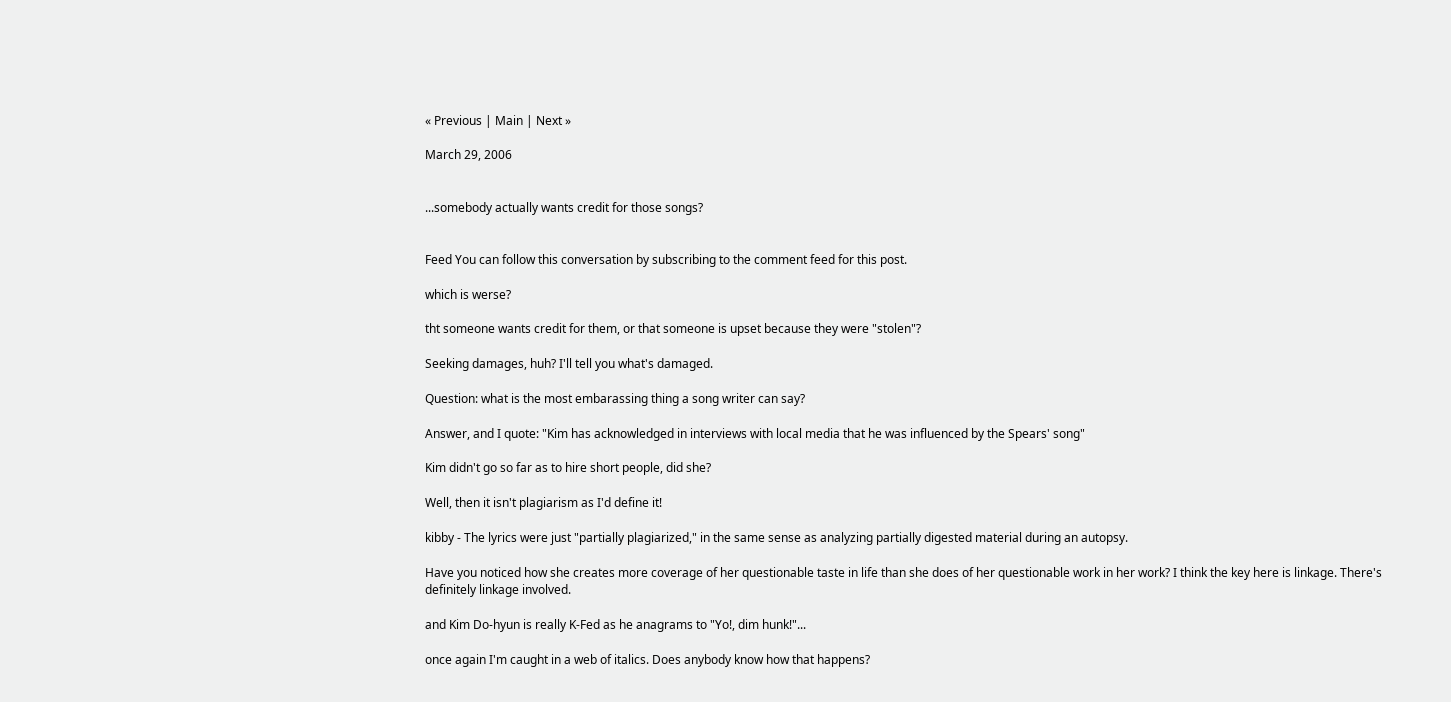« Previous | Main | Next »

March 29, 2006


...somebody actually wants credit for those songs?


Feed You can follow this conversation by subscribing to the comment feed for this post.

which is werse?

tht someone wants credit for them, or that someone is upset because they were "stolen"?

Seeking damages, huh? I'll tell you what's damaged.

Question: what is the most embarassing thing a song writer can say?

Answer, and I quote: "Kim has acknowledged in interviews with local media that he was influenced by the Spears' song"

Kim didn't go so far as to hire short people, did she?

Well, then it isn't plagiarism as I'd define it!

kibby - The lyrics were just "partially plagiarized," in the same sense as analyzing partially digested material during an autopsy.

Have you noticed how she creates more coverage of her questionable taste in life than she does of her questionable work in her work? I think the key here is linkage. There's definitely linkage involved.

and Kim Do-hyun is really K-Fed as he anagrams to "Yo!, dim hunk!"...

once again I'm caught in a web of italics. Does anybody know how that happens?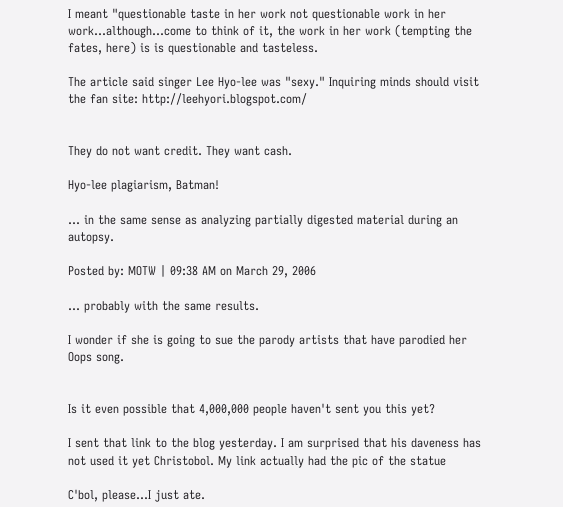I meant "questionable taste in her work not questionable work in her work...although...come to think of it, the work in her work (tempting the fates, here) is is questionable and tasteless.

The article said singer Lee Hyo-lee was "sexy." Inquiring minds should visit the fan site: http://leehyori.blogspot.com/


They do not want credit. They want cash.

Hyo-lee plagiarism, Batman!

... in the same sense as analyzing partially digested material during an autopsy.

Posted by: MOTW | 09:38 AM on March 29, 2006

... probably with the same results.

I wonder if she is going to sue the parody artists that have parodied her Oops song.


Is it even possible that 4,000,000 people haven't sent you this yet?

I sent that link to the blog yesterday. I am surprised that his daveness has not used it yet Christobol. My link actually had the pic of the statue

C'bol, please...I just ate.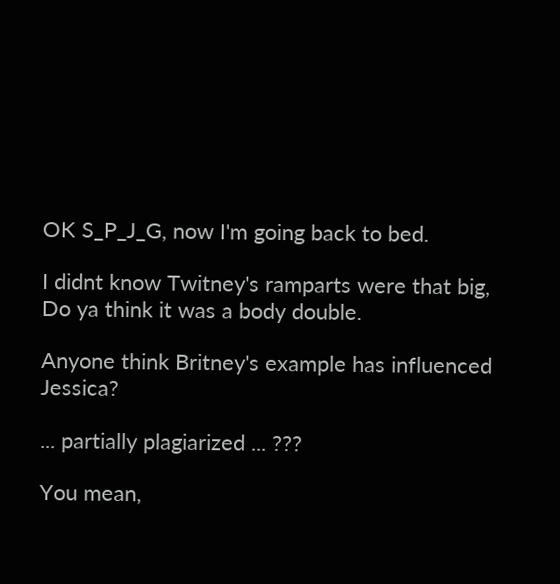OK S_P_J_G, now I'm going back to bed.

I didnt know Twitney's ramparts were that big, Do ya think it was a body double.

Anyone think Britney's example has influenced Jessica?

... partially plagiarized ... ???

You mean,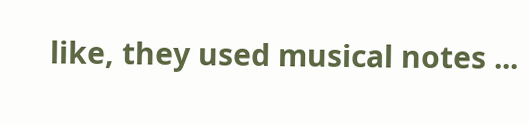like, they used musical notes ...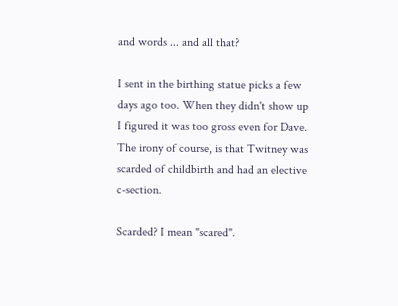and words ... and all that?

I sent in the birthing statue picks a few days ago too. When they didn't show up I figured it was too gross even for Dave. The irony of course, is that Twitney was scarded of childbirth and had an elective c-section.

Scarded? I mean "scared".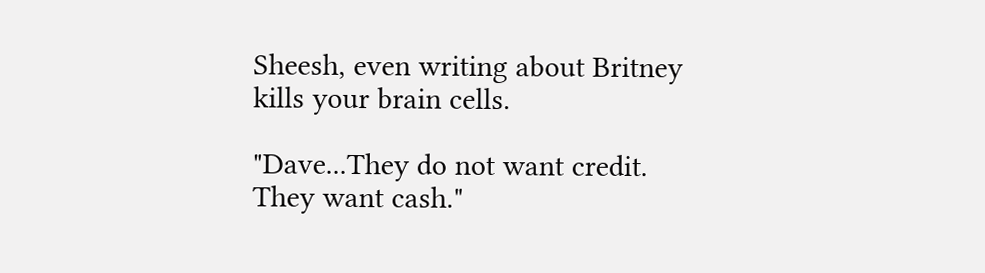Sheesh, even writing about Britney kills your brain cells.

"Dave...They do not want credit. They want cash."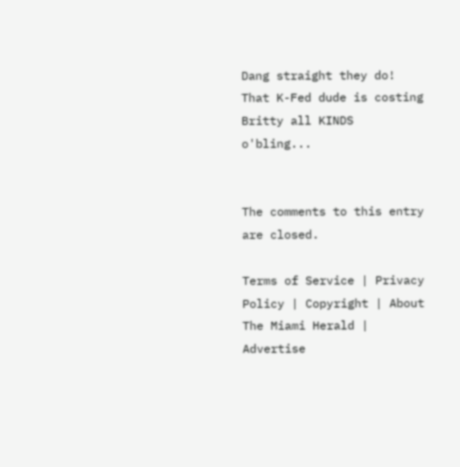Dang straight they do! That K-Fed dude is costing Britty all KINDS o'bling...


The comments to this entry are closed.

Terms of Service | Privacy Policy | Copyright | About The Miami Herald | Advertise